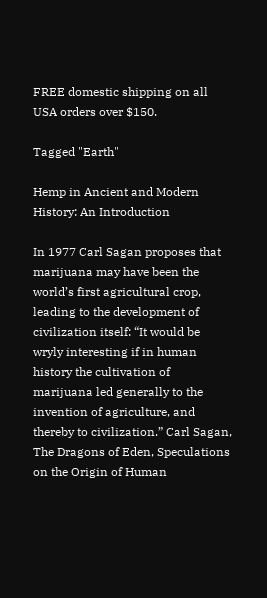FREE domestic shipping on all USA orders over $150.

Tagged "Earth"

Hemp in Ancient and Modern History: An Introduction

In 1977 Carl Sagan proposes that marijuana may have been the world’s first agricultural crop, leading to the development of civilization itself: “It would be wryly interesting if in human history the cultivation of marijuana led generally to the invention of agriculture, and thereby to civilization.” Carl Sagan, The Dragons of Eden, Speculations on the Origin of Human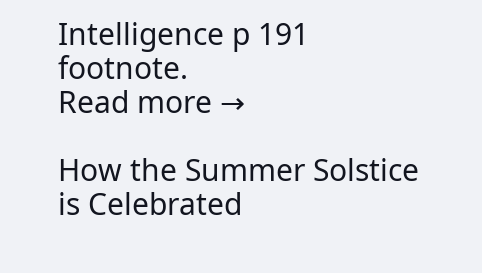Intelligence p 191 footnote.
Read more →

How the Summer Solstice is Celebrated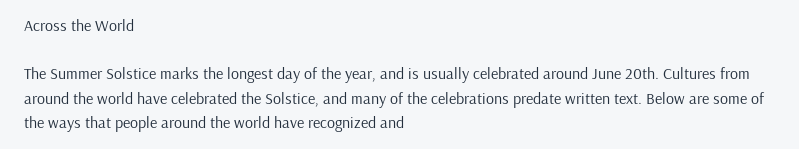Across the World

The Summer Solstice marks the longest day of the year, and is usually celebrated around June 20th. Cultures from around the world have celebrated the Solstice, and many of the celebrations predate written text. Below are some of the ways that people around the world have recognized and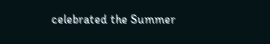celebrated the Summer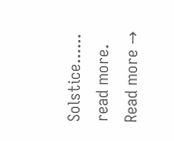Solstice...... read more.
Read more →